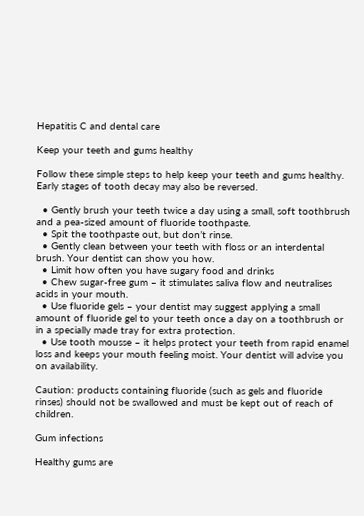Hepatitis C and dental care

Keep your teeth and gums healthy

Follow these simple steps to help keep your teeth and gums healthy. Early stages of tooth decay may also be reversed.

  • Gently brush your teeth twice a day using a small, soft toothbrush and a pea-sized amount of fluoride toothpaste.
  • Spit the toothpaste out, but don’t rinse.
  • Gently clean between your teeth with floss or an interdental brush. Your dentist can show you how.
  • Limit how often you have sugary food and drinks
  • Chew sugar-free gum – it stimulates saliva flow and neutralises acids in your mouth.
  • Use fluoride gels – your dentist may suggest applying a small amount of fluoride gel to your teeth once a day on a toothbrush or in a specially made tray for extra protection.
  • Use tooth mousse – it helps protect your teeth from rapid enamel loss and keeps your mouth feeling moist. Your dentist will advise you on availability.

Caution: products containing fluoride (such as gels and fluoride rinses) should not be swallowed and must be kept out of reach of children.

Gum infections

Healthy gums are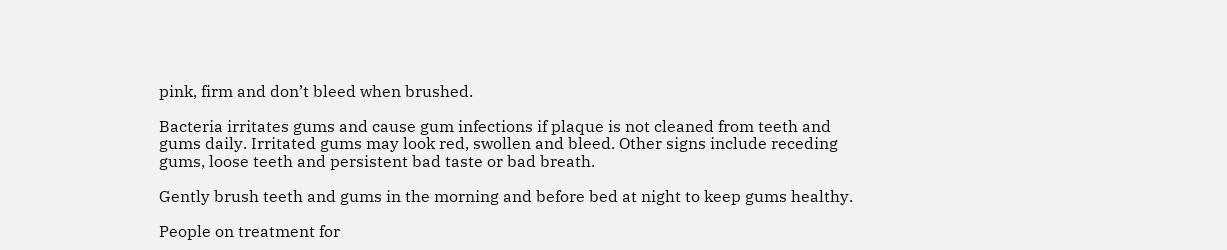pink, firm and don’t bleed when brushed.

Bacteria irritates gums and cause gum infections if plaque is not cleaned from teeth and gums daily. Irritated gums may look red, swollen and bleed. Other signs include receding gums, loose teeth and persistent bad taste or bad breath.

Gently brush teeth and gums in the morning and before bed at night to keep gums healthy.

People on treatment for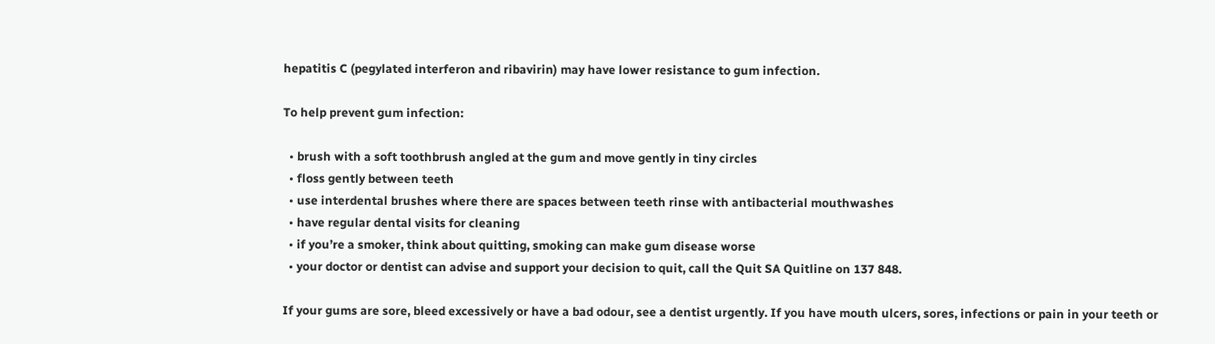hepatitis C (pegylated interferon and ribavirin) may have lower resistance to gum infection.

To help prevent gum infection:

  • brush with a soft toothbrush angled at the gum and move gently in tiny circles
  • floss gently between teeth
  • use interdental brushes where there are spaces between teeth rinse with antibacterial mouthwashes
  • have regular dental visits for cleaning
  • if you’re a smoker, think about quitting, smoking can make gum disease worse
  • your doctor or dentist can advise and support your decision to quit, call the Quit SA Quitline on 137 848.

If your gums are sore, bleed excessively or have a bad odour, see a dentist urgently. If you have mouth ulcers, sores, infections or pain in your teeth or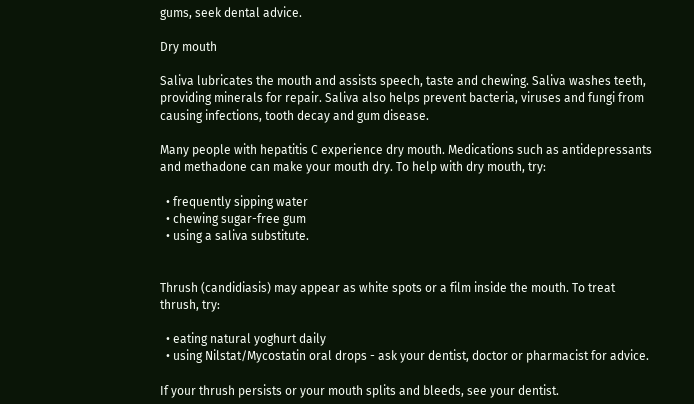gums, seek dental advice.

Dry mouth

Saliva lubricates the mouth and assists speech, taste and chewing. Saliva washes teeth, providing minerals for repair. Saliva also helps prevent bacteria, viruses and fungi from causing infections, tooth decay and gum disease.

Many people with hepatitis C experience dry mouth. Medications such as antidepressants and methadone can make your mouth dry. To help with dry mouth, try:

  • frequently sipping water
  • chewing sugar-free gum
  • using a saliva substitute.


Thrush (candidiasis) may appear as white spots or a film inside the mouth. To treat thrush, try:

  • eating natural yoghurt daily
  • using Nilstat/Mycostatin oral drops - ask your dentist, doctor or pharmacist for advice.

If your thrush persists or your mouth splits and bleeds, see your dentist.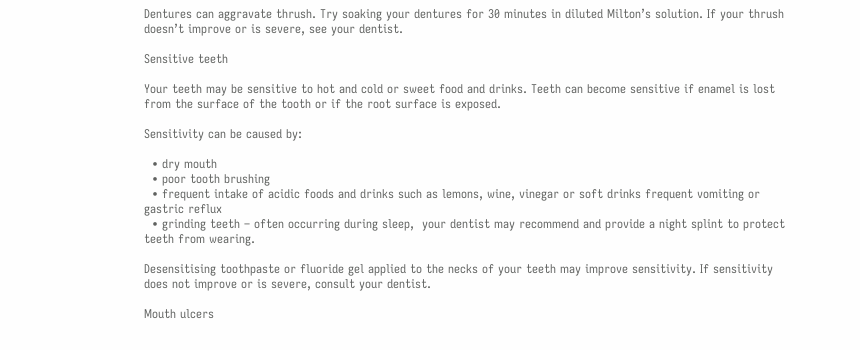Dentures can aggravate thrush. Try soaking your dentures for 30 minutes in diluted Milton’s solution. If your thrush doesn’t improve or is severe, see your dentist.

Sensitive teeth

Your teeth may be sensitive to hot and cold or sweet food and drinks. Teeth can become sensitive if enamel is lost from the surface of the tooth or if the root surface is exposed.

Sensitivity can be caused by:

  • dry mouth
  • poor tooth brushing
  • frequent intake of acidic foods and drinks such as lemons, wine, vinegar or soft drinks frequent vomiting or gastric reflux
  • grinding teeth – often occurring during sleep,  your dentist may recommend and provide a night splint to protect teeth from wearing.

Desensitising toothpaste or fluoride gel applied to the necks of your teeth may improve sensitivity. If sensitivity does not improve or is severe, consult your dentist.

Mouth ulcers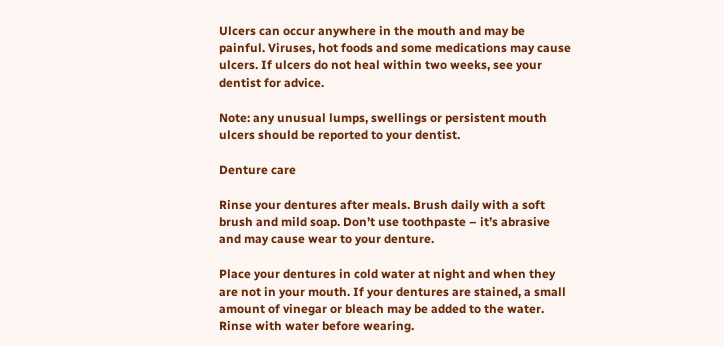Ulcers can occur anywhere in the mouth and may be painful. Viruses, hot foods and some medications may cause ulcers. If ulcers do not heal within two weeks, see your dentist for advice.

Note: any unusual lumps, swellings or persistent mouth ulcers should be reported to your dentist.

Denture care

Rinse your dentures after meals. Brush daily with a soft brush and mild soap. Don’t use toothpaste – it’s abrasive and may cause wear to your denture.

Place your dentures in cold water at night and when they are not in your mouth. If your dentures are stained, a small amount of vinegar or bleach may be added to the water. Rinse with water before wearing.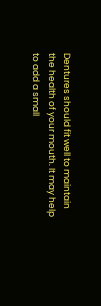Dentures should fit well to maintain the health of your mouth. It may help to add a small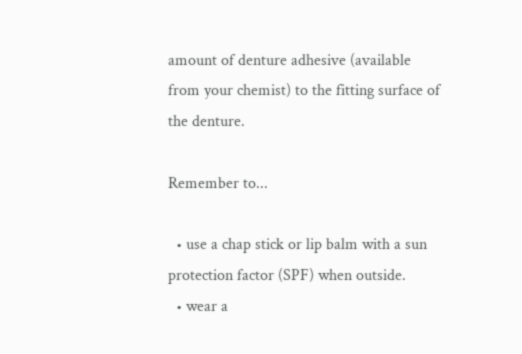amount of denture adhesive (available from your chemist) to the fitting surface of the denture.

Remember to...

  • use a chap stick or lip balm with a sun protection factor (SPF) when outside.
  • wear a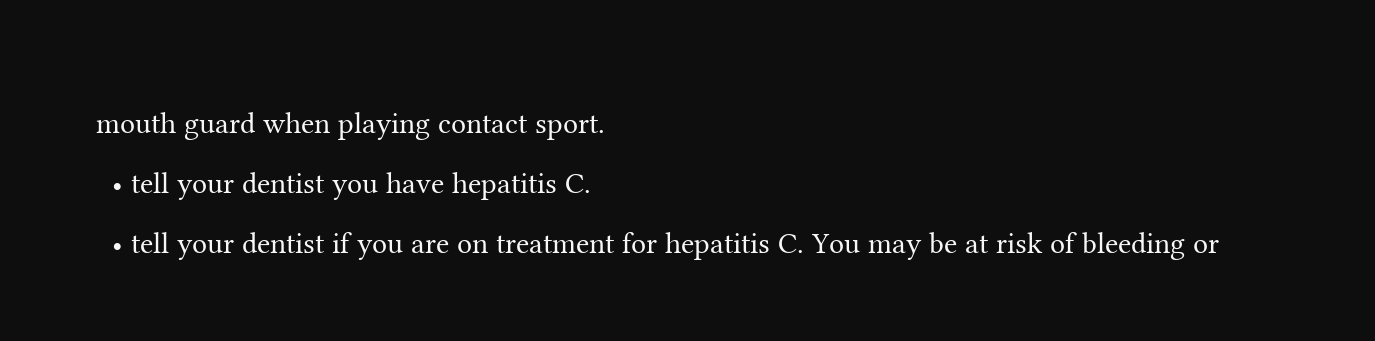mouth guard when playing contact sport.
  • tell your dentist you have hepatitis C.
  • tell your dentist if you are on treatment for hepatitis C. You may be at risk of bleeding or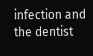infection and the dentist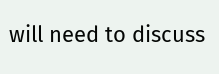will need to discuss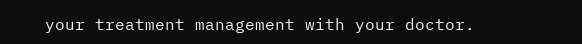your treatment management with your doctor.